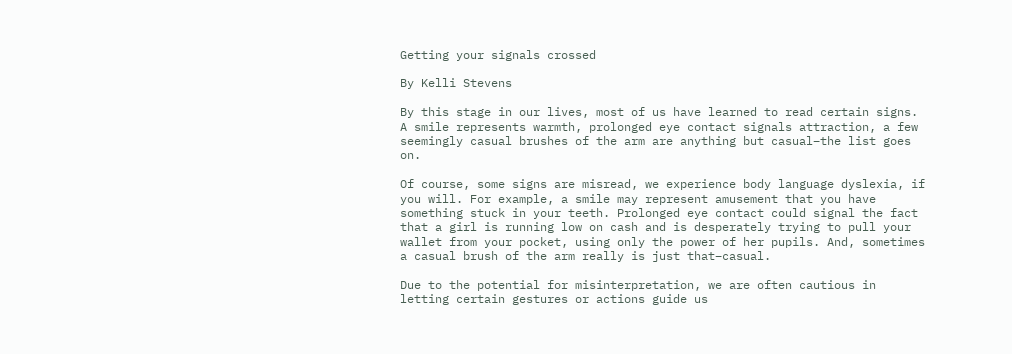Getting your signals crossed

By Kelli Stevens

By this stage in our lives, most of us have learned to read certain signs. A smile represents warmth, prolonged eye contact signals attraction, a few seemingly casual brushes of the arm are anything but casual–the list goes on.

Of course, some signs are misread, we experience body language dyslexia, if you will. For example, a smile may represent amusement that you have something stuck in your teeth. Prolonged eye contact could signal the fact that a girl is running low on cash and is desperately trying to pull your wallet from your pocket, using only the power of her pupils. And, sometimes a casual brush of the arm really is just that–casual.

Due to the potential for misinterpretation, we are often cautious in letting certain gestures or actions guide us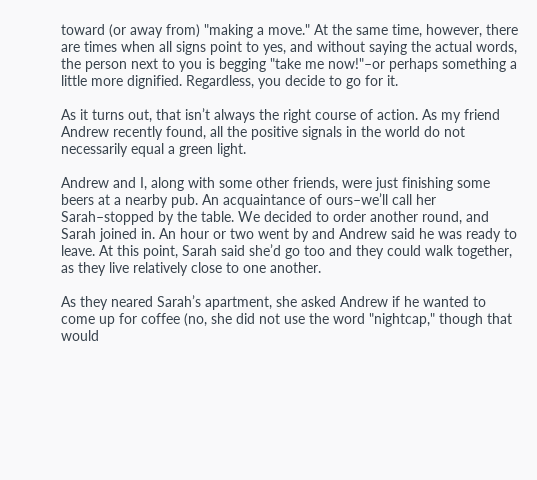toward (or away from) "making a move." At the same time, however, there are times when all signs point to yes, and without saying the actual words, the person next to you is begging "take me now!"–or perhaps something a little more dignified. Regardless, you decide to go for it.

As it turns out, that isn’t always the right course of action. As my friend Andrew recently found, all the positive signals in the world do not necessarily equal a green light.

Andrew and I, along with some other friends, were just finishing some beers at a nearby pub. An acquaintance of ours–we’ll call her Sarah–stopped by the table. We decided to order another round, and Sarah joined in. An hour or two went by and Andrew said he was ready to leave. At this point, Sarah said she’d go too and they could walk together, as they live relatively close to one another.

As they neared Sarah’s apartment, she asked Andrew if he wanted to come up for coffee (no, she did not use the word "nightcap," though that would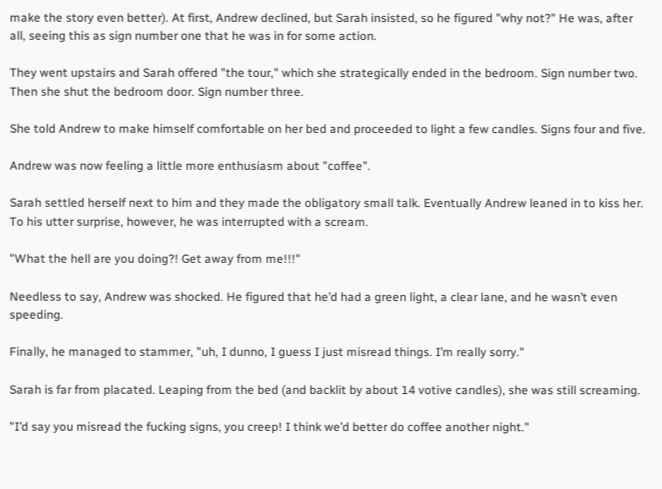make the story even better). At first, Andrew declined, but Sarah insisted, so he figured "why not?" He was, after all, seeing this as sign number one that he was in for some action.

They went upstairs and Sarah offered "the tour," which she strategically ended in the bedroom. Sign number two. Then she shut the bedroom door. Sign number three.

She told Andrew to make himself comfortable on her bed and proceeded to light a few candles. Signs four and five.

Andrew was now feeling a little more enthusiasm about "coffee".

Sarah settled herself next to him and they made the obligatory small talk. Eventually Andrew leaned in to kiss her. To his utter surprise, however, he was interrupted with a scream.

"What the hell are you doing?! Get away from me!!!"

Needless to say, Andrew was shocked. He figured that he’d had a green light, a clear lane, and he wasn’t even speeding.

Finally, he managed to stammer, "uh, I dunno, I guess I just misread things. I’m really sorry."

Sarah is far from placated. Leaping from the bed (and backlit by about 14 votive candles), she was still screaming.

"I’d say you misread the fucking signs, you creep! I think we’d better do coffee another night."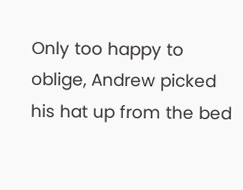Only too happy to oblige, Andrew picked his hat up from the bed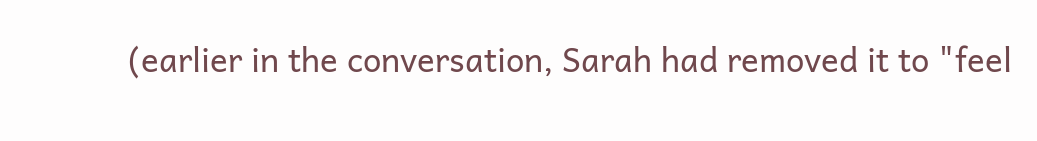(earlier in the conversation, Sarah had removed it to "feel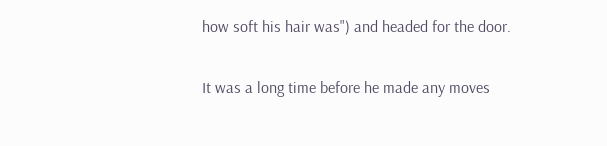how soft his hair was") and headed for the door.

It was a long time before he made any moves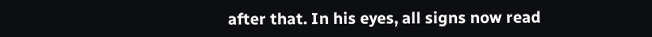after that. In his eyes, all signs now read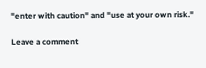"enter with caution" and "use at your own risk."

Leave a comment